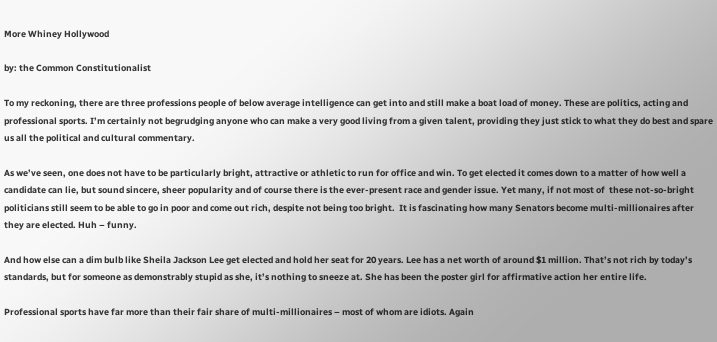More Whiney Hollywood

by: the Common Constitutionalist

To my reckoning, there are three professions people of below average intelligence can get into and still make a boat load of money. These are politics, acting and professional sports. I’m certainly not begrudging anyone who can make a very good living from a given talent, providing they just stick to what they do best and spare us all the political and cultural commentary.

As we’ve seen, one does not have to be particularly bright, attractive or athletic to run for office and win. To get elected it comes down to a matter of how well a candidate can lie, but sound sincere, sheer popularity and of course there is the ever-present race and gender issue. Yet many, if not most of  these not-so-bright politicians still seem to be able to go in poor and come out rich, despite not being too bright.  It is fascinating how many Senators become multi-millionaires after they are elected. Huh – funny.

And how else can a dim bulb like Sheila Jackson Lee get elected and hold her seat for 20 years. Lee has a net worth of around $1 million. That’s not rich by today’s standards, but for someone as demonstrably stupid as she, it’s nothing to sneeze at. She has been the poster girl for affirmative action her entire life.

Professional sports have far more than their fair share of multi-millionaires – most of whom are idiots. Again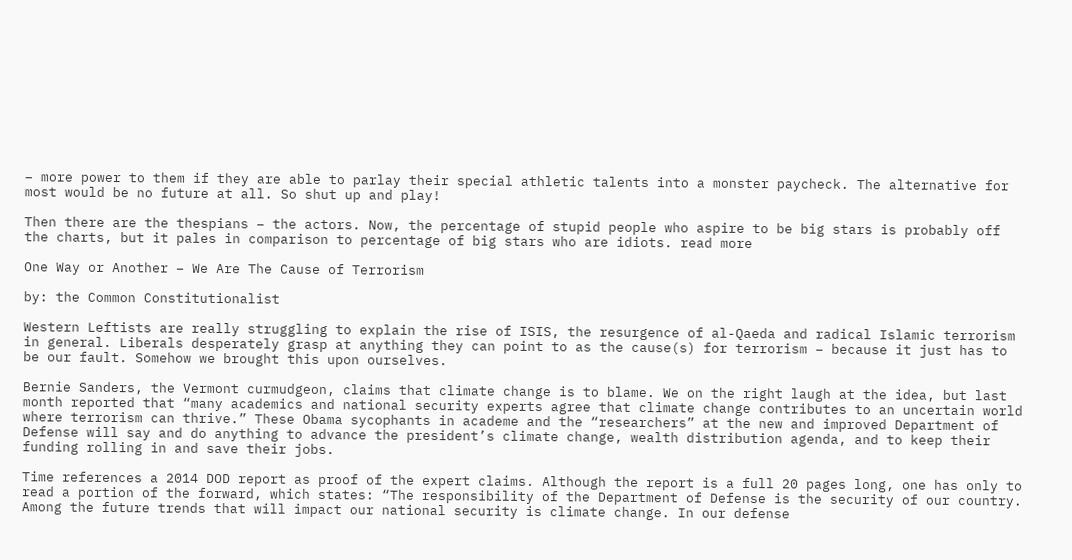– more power to them if they are able to parlay their special athletic talents into a monster paycheck. The alternative for most would be no future at all. So shut up and play!

Then there are the thespians – the actors. Now, the percentage of stupid people who aspire to be big stars is probably off the charts, but it pales in comparison to percentage of big stars who are idiots. read more

One Way or Another – We Are The Cause of Terrorism

by: the Common Constitutionalist

Western Leftists are really struggling to explain the rise of ISIS, the resurgence of al-Qaeda and radical Islamic terrorism in general. Liberals desperately grasp at anything they can point to as the cause(s) for terrorism – because it just has to be our fault. Somehow we brought this upon ourselves.

Bernie Sanders, the Vermont curmudgeon, claims that climate change is to blame. We on the right laugh at the idea, but last month reported that “many academics and national security experts agree that climate change contributes to an uncertain world where terrorism can thrive.” These Obama sycophants in academe and the “researchers” at the new and improved Department of Defense will say and do anything to advance the president’s climate change, wealth distribution agenda, and to keep their funding rolling in and save their jobs.

Time references a 2014 DOD report as proof of the expert claims. Although the report is a full 20 pages long, one has only to read a portion of the forward, which states: “The responsibility of the Department of Defense is the security of our country. Among the future trends that will impact our national security is climate change. In our defense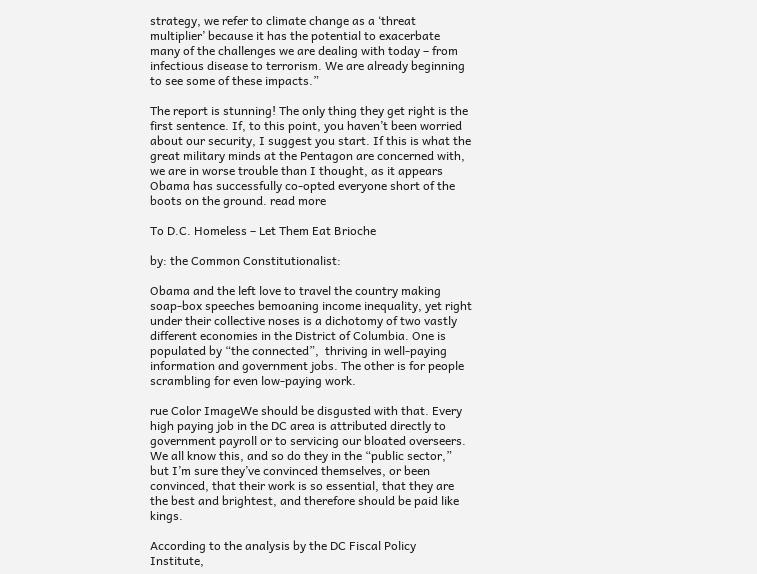strategy, we refer to climate change as a ‘threat multiplier’ because it has the potential to exacerbate many of the challenges we are dealing with today – from infectious disease to terrorism. We are already beginning to see some of these impacts.”

The report is stunning! The only thing they get right is the first sentence. If, to this point, you haven’t been worried about our security, I suggest you start. If this is what the great military minds at the Pentagon are concerned with, we are in worse trouble than I thought, as it appears Obama has successfully co-opted everyone short of the boots on the ground. read more

To D.C. Homeless – Let Them Eat Brioche

by: the Common Constitutionalist:

Obama and the left love to travel the country making soap-box speeches bemoaning income inequality, yet right under their collective noses is a dichotomy of two vastly different economies in the District of Columbia. One is populated by “the connected”,  thriving in well-paying information and government jobs. The other is for people scrambling for even low-paying work.

rue Color ImageWe should be disgusted with that. Every high paying job in the DC area is attributed directly to government payroll or to servicing our bloated overseers. We all know this, and so do they in the “public sector,” but I’m sure they’ve convinced themselves, or been convinced, that their work is so essential, that they are the best and brightest, and therefore should be paid like kings.

According to the analysis by the DC Fiscal Policy Institute,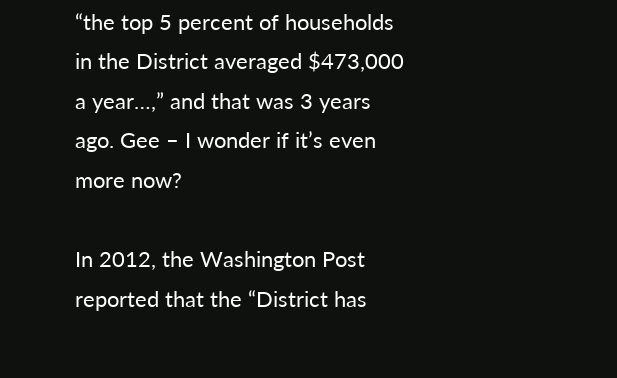“the top 5 percent of households in the District averaged $473,000 a year…,” and that was 3 years ago. Gee – I wonder if it’s even more now?

In 2012, the Washington Post reported that the “District has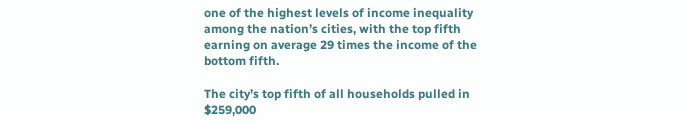one of the highest levels of income inequality among the nation’s cities, with the top fifth earning on average 29 times the income of the bottom fifth.

The city’s top fifth of all households pulled in $259,000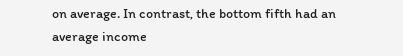on average. In contrast, the bottom fifth had an average income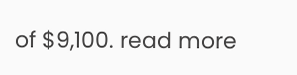of $9,100. read more